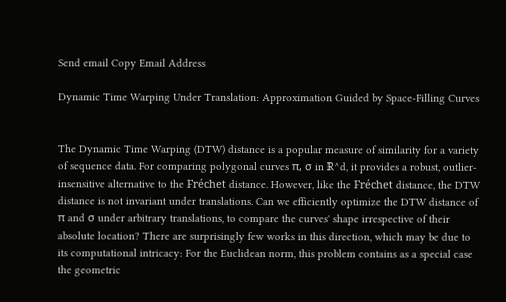Send email Copy Email Address

Dynamic Time Warping Under Translation: Approximation Guided by Space-Filling Curves


The Dynamic Time Warping (DTW) distance is a popular measure of similarity for a variety of sequence data. For comparing polygonal curves π, σ in ℝ^d, it provides a robust, outlier-insensitive alternative to the Fréchet distance. However, like the Fréchet distance, the DTW distance is not invariant under translations. Can we efficiently optimize the DTW distance of π and σ under arbitrary translations, to compare the curves' shape irrespective of their absolute location? There are surprisingly few works in this direction, which may be due to its computational intricacy: For the Euclidean norm, this problem contains as a special case the geometric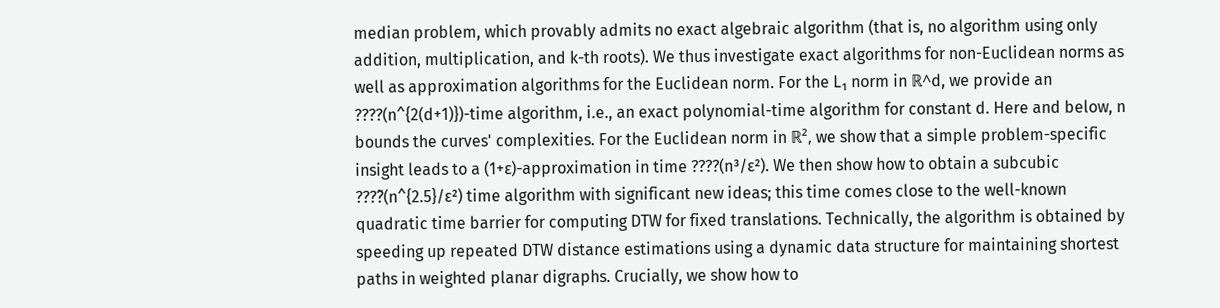median problem, which provably admits no exact algebraic algorithm (that is, no algorithm using only addition, multiplication, and k-th roots). We thus investigate exact algorithms for non-Euclidean norms as well as approximation algorithms for the Euclidean norm. For the L₁ norm in ℝ^d, we provide an ????(n^{2(d+1)})-time algorithm, i.e., an exact polynomial-time algorithm for constant d. Here and below, n bounds the curves' complexities. For the Euclidean norm in ℝ², we show that a simple problem-specific insight leads to a (1+ε)-approximation in time ????(n³/ε²). We then show how to obtain a subcubic ????̃(n^{2.5}/ε²) time algorithm with significant new ideas; this time comes close to the well-known quadratic time barrier for computing DTW for fixed translations. Technically, the algorithm is obtained by speeding up repeated DTW distance estimations using a dynamic data structure for maintaining shortest paths in weighted planar digraphs. Crucially, we show how to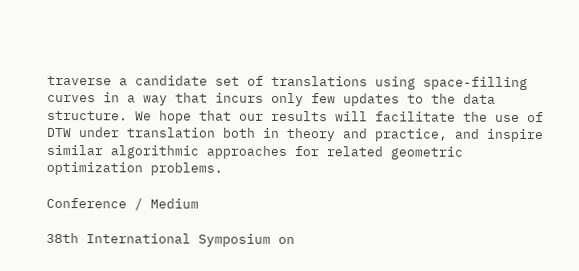traverse a candidate set of translations using space-filling curves in a way that incurs only few updates to the data structure. We hope that our results will facilitate the use of DTW under translation both in theory and practice, and inspire similar algorithmic approaches for related geometric optimization problems.

Conference / Medium

38th International Symposium on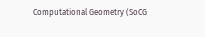Computational Geometry (SoCG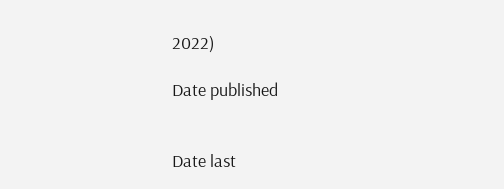2022)

Date published


Date last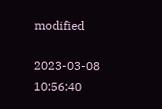modified

2023-03-08 10:56:40